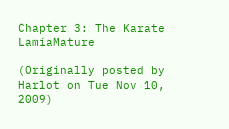Chapter 3: The Karate LamiaMature

(Originally posted by Harlot on Tue Nov 10, 2009)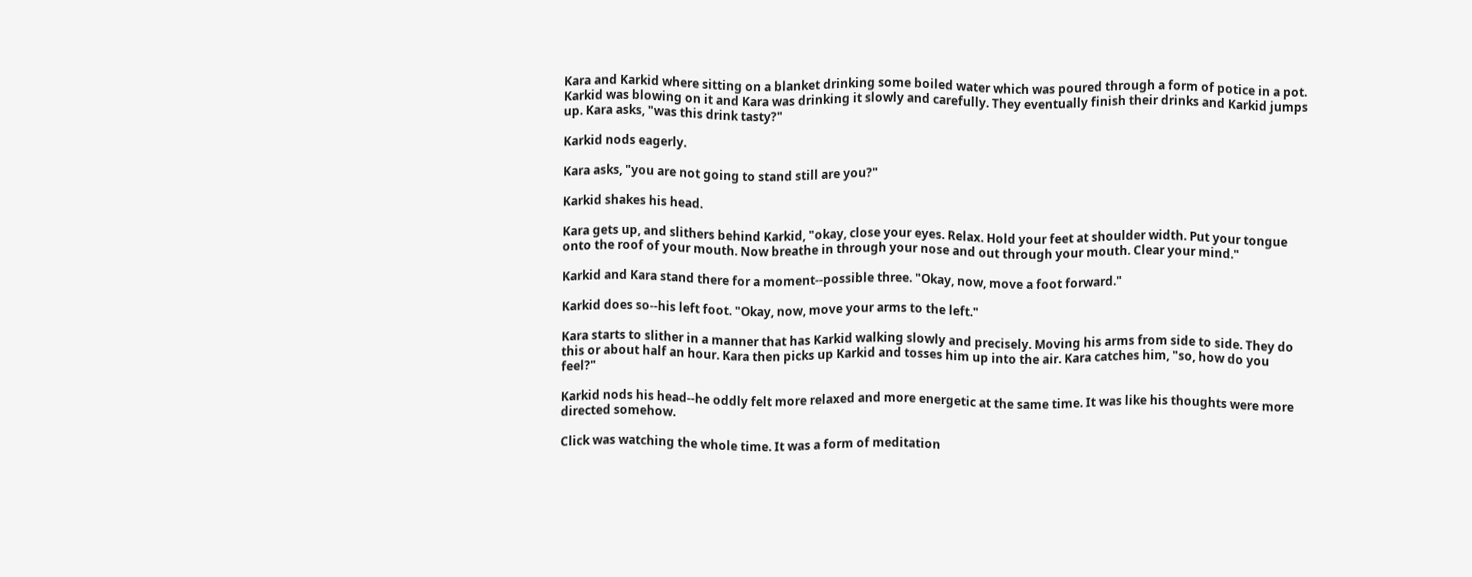Kara and Karkid where sitting on a blanket drinking some boiled water which was poured through a form of potice in a pot. Karkid was blowing on it and Kara was drinking it slowly and carefully. They eventually finish their drinks and Karkid jumps up. Kara asks, "was this drink tasty?"

Karkid nods eagerly.

Kara asks, "you are not going to stand still are you?"

Karkid shakes his head.

Kara gets up, and slithers behind Karkid, "okay, close your eyes. Relax. Hold your feet at shoulder width. Put your tongue onto the roof of your mouth. Now breathe in through your nose and out through your mouth. Clear your mind."

Karkid and Kara stand there for a moment--possible three. "Okay, now, move a foot forward."

Karkid does so--his left foot. "Okay, now, move your arms to the left."

Kara starts to slither in a manner that has Karkid walking slowly and precisely. Moving his arms from side to side. They do this or about half an hour. Kara then picks up Karkid and tosses him up into the air. Kara catches him, "so, how do you feel?"

Karkid nods his head--he oddly felt more relaxed and more energetic at the same time. It was like his thoughts were more directed somehow.

Click was watching the whole time. It was a form of meditation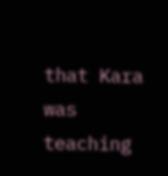that Kara was teaching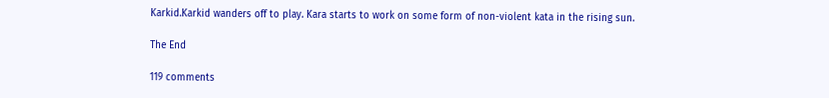Karkid.Karkid wanders off to play. Kara starts to work on some form of non-violent kata in the rising sun.

The End

119 comments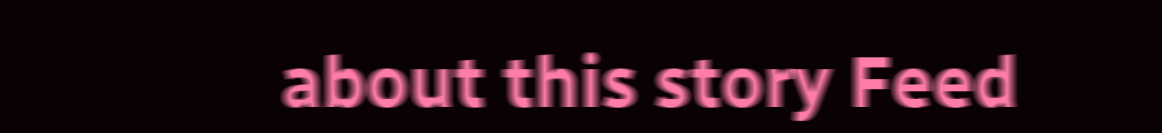about this story Feed